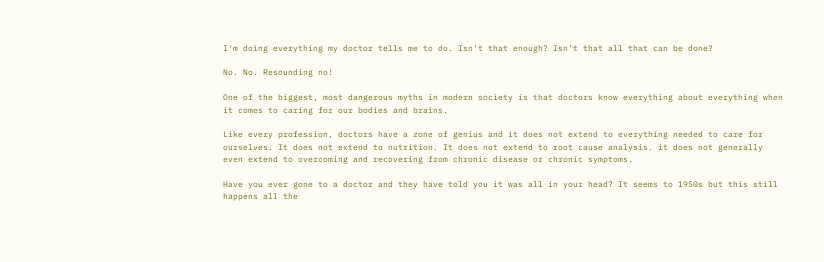I'm doing everything my doctor tells me to do. Isn't that enough? Isn't that all that can be done?

No. No. Resounding no!

One of the biggest, most dangerous myths in modern society is that doctors know everything about everything when it comes to caring for our bodies and brains.

Like every profession, doctors have a zone of genius and it does not extend to everything needed to care for ourselves. It does not extend to nutrition. It does not extend to root cause analysis. it does not generally even extend to overcoming and recovering from chronic disease or chronic symptoms.

Have you ever gone to a doctor and they have told you it was all in your head? It seems to 1950s but this still happens all the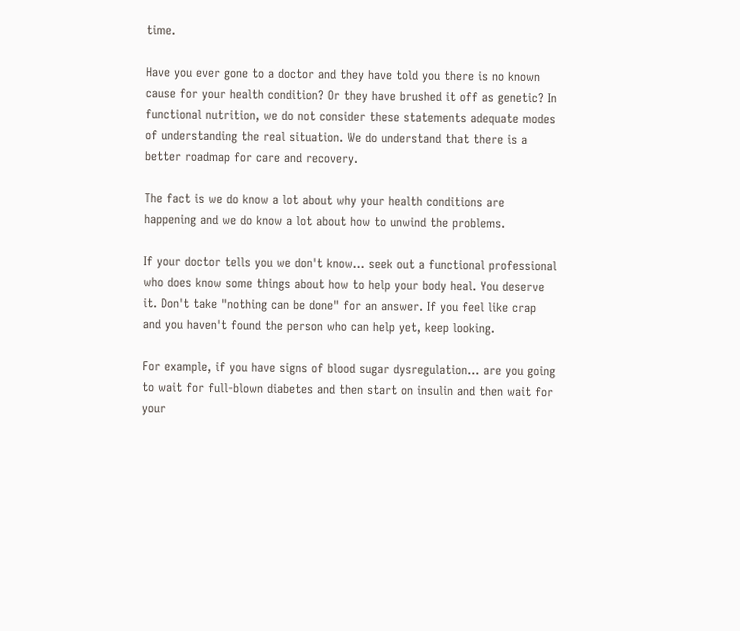time.

Have you ever gone to a doctor and they have told you there is no known cause for your health condition? Or they have brushed it off as genetic? In functional nutrition, we do not consider these statements adequate modes of understanding the real situation. We do understand that there is a better roadmap for care and recovery.

The fact is we do know a lot about why your health conditions are happening and we do know a lot about how to unwind the problems.

If your doctor tells you we don't know... seek out a functional professional who does know some things about how to help your body heal. You deserve it. Don't take "nothing can be done" for an answer. If you feel like crap and you haven't found the person who can help yet, keep looking.

For example, if you have signs of blood sugar dysregulation... are you going to wait for full-blown diabetes and then start on insulin and then wait for your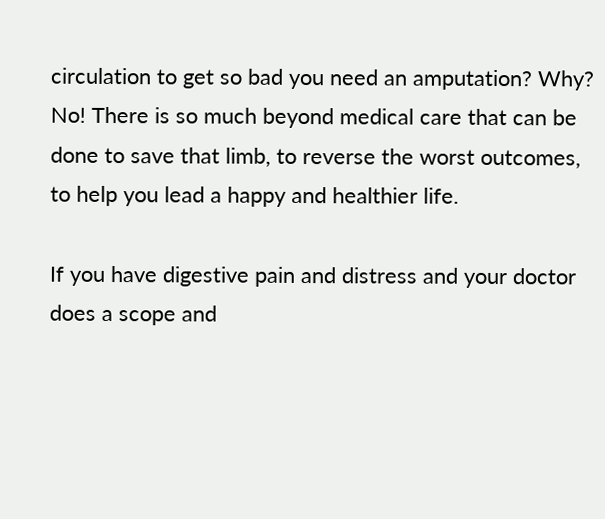circulation to get so bad you need an amputation? Why? No! There is so much beyond medical care that can be done to save that limb, to reverse the worst outcomes, to help you lead a happy and healthier life.

If you have digestive pain and distress and your doctor does a scope and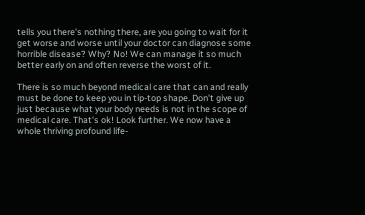tells you there's nothing there, are you going to wait for it get worse and worse until your doctor can diagnose some horrible disease? Why? No! We can manage it so much better early on and often reverse the worst of it.

There is so much beyond medical care that can and really must be done to keep you in tip-top shape. Don't give up just because what your body needs is not in the scope of medical care. That's ok! Look further. We now have a whole thriving profound life-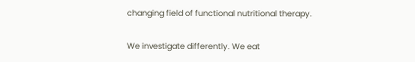changing field of functional nutritional therapy.

We investigate differently. We eat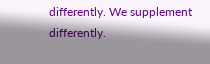differently. We supplement differently.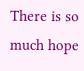There is so much hope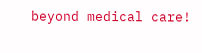beyond medical care!